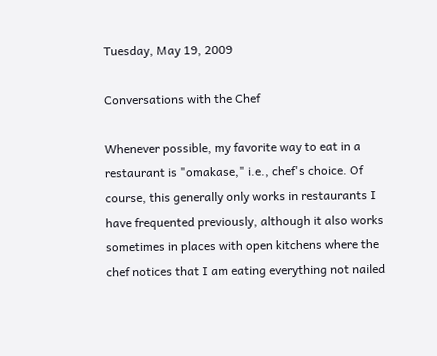Tuesday, May 19, 2009

Conversations with the Chef

Whenever possible, my favorite way to eat in a restaurant is "omakase," i.e., chef's choice. Of course, this generally only works in restaurants I have frequented previously, although it also works sometimes in places with open kitchens where the chef notices that I am eating everything not nailed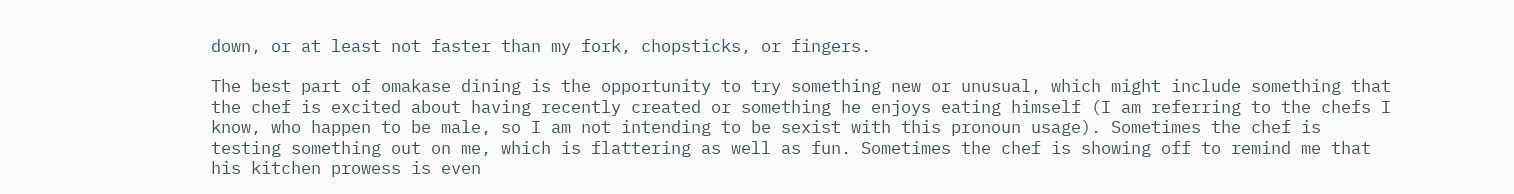down, or at least not faster than my fork, chopsticks, or fingers.

The best part of omakase dining is the opportunity to try something new or unusual, which might include something that the chef is excited about having recently created or something he enjoys eating himself (I am referring to the chefs I know, who happen to be male, so I am not intending to be sexist with this pronoun usage). Sometimes the chef is testing something out on me, which is flattering as well as fun. Sometimes the chef is showing off to remind me that his kitchen prowess is even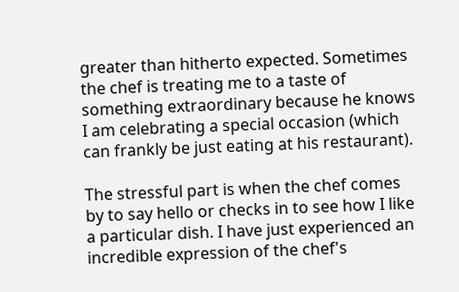greater than hitherto expected. Sometimes the chef is treating me to a taste of something extraordinary because he knows I am celebrating a special occasion (which can frankly be just eating at his restaurant).

The stressful part is when the chef comes by to say hello or checks in to see how I like a particular dish. I have just experienced an incredible expression of the chef's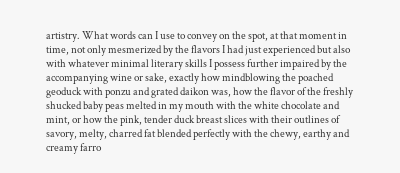artistry. What words can I use to convey on the spot, at that moment in time, not only mesmerized by the flavors I had just experienced but also with whatever minimal literary skills I possess further impaired by the accompanying wine or sake, exactly how mindblowing the poached geoduck with ponzu and grated daikon was, how the flavor of the freshly shucked baby peas melted in my mouth with the white chocolate and mint, or how the pink, tender duck breast slices with their outlines of savory, melty, charred fat blended perfectly with the chewy, earthy and creamy farro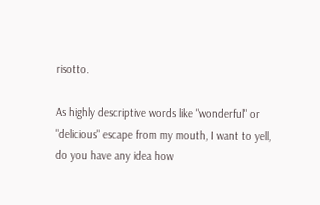risotto.

As highly descriptive words like "wonderful" or "delicious" escape from my mouth, I want to yell, do you have any idea how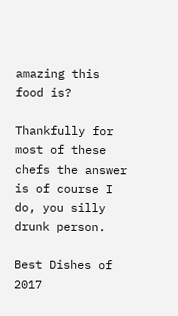amazing this food is?

Thankfully for most of these chefs the answer is of course I do, you silly drunk person.

Best Dishes of 2017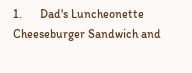1.      Dad's Luncheonette  Cheeseburger Sandwich and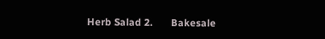Herb Salad 2.      Bakesale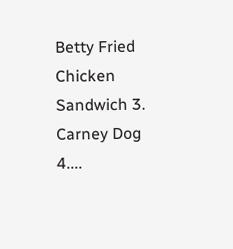Betty Fried Chicken Sandwich 3.      Carney Dog 4....